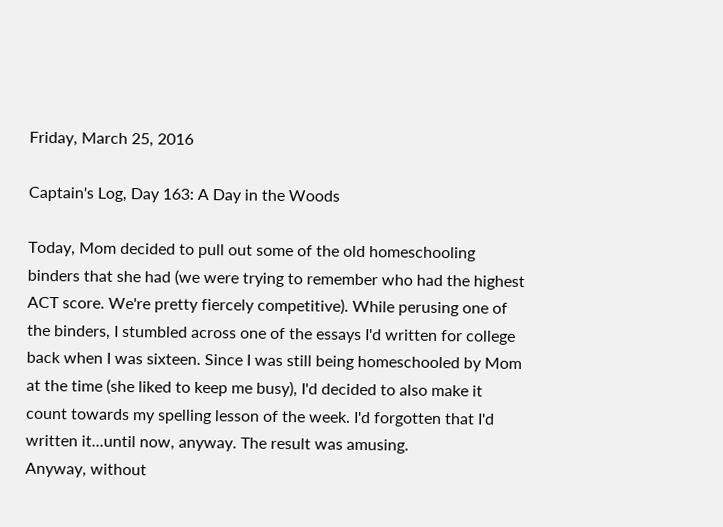Friday, March 25, 2016

Captain's Log, Day 163: A Day in the Woods

Today, Mom decided to pull out some of the old homeschooling binders that she had (we were trying to remember who had the highest ACT score. We're pretty fiercely competitive). While perusing one of the binders, I stumbled across one of the essays I'd written for college back when I was sixteen. Since I was still being homeschooled by Mom at the time (she liked to keep me busy), I'd decided to also make it count towards my spelling lesson of the week. I'd forgotten that I'd written it...until now, anyway. The result was amusing.
Anyway, without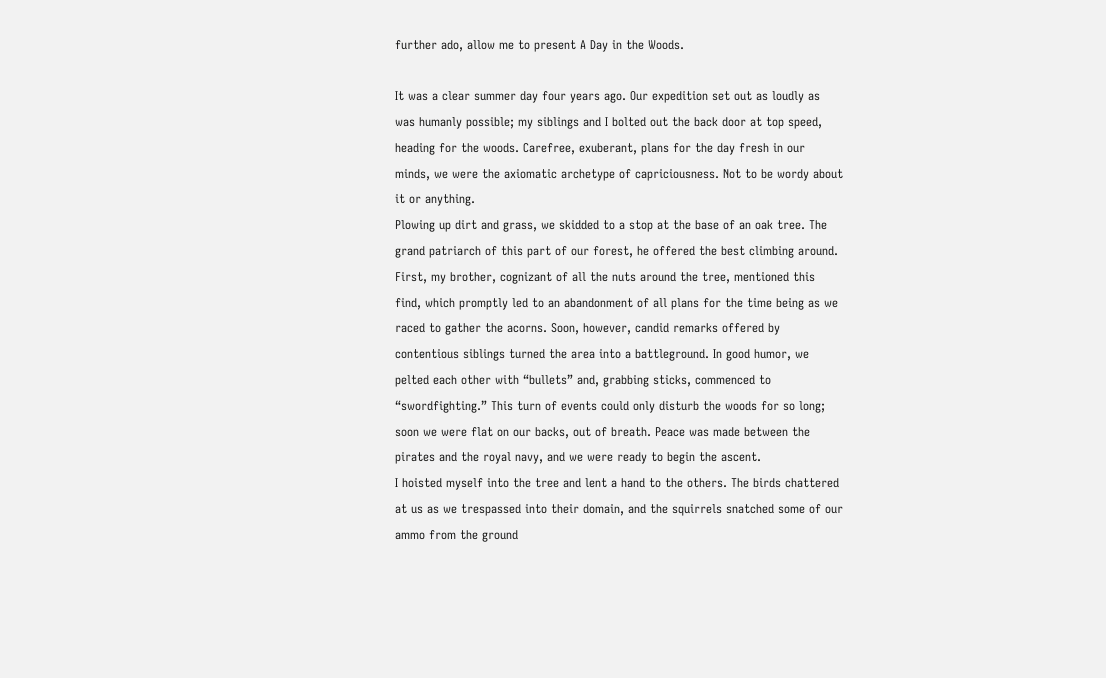further ado, allow me to present A Day in the Woods.

It was a clear summer day four years ago. Our expedition set out as loudly as was humanly possible; my siblings and I bolted out the back door at top speed, heading for the woods. Carefree, exuberant, plans for the day fresh in our minds, we were the axiomatic archetype of capriciousness. Not to be wordy about it or anything.
Plowing up dirt and grass, we skidded to a stop at the base of an oak tree. The grand patriarch of this part of our forest, he offered the best climbing around. First, my brother, cognizant of all the nuts around the tree, mentioned this find, which promptly led to an abandonment of all plans for the time being as we raced to gather the acorns. Soon, however, candid remarks offered by contentious siblings turned the area into a battleground. In good humor, we pelted each other with “bullets” and, grabbing sticks, commenced to “swordfighting.” This turn of events could only disturb the woods for so long; soon we were flat on our backs, out of breath. Peace was made between the pirates and the royal navy, and we were ready to begin the ascent.
I hoisted myself into the tree and lent a hand to the others. The birds chattered at us as we trespassed into their domain, and the squirrels snatched some of our ammo from the ground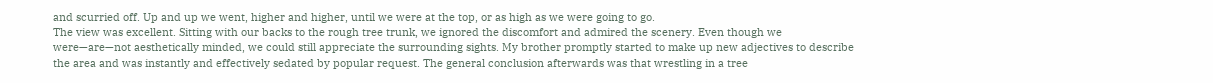and scurried off. Up and up we went, higher and higher, until we were at the top, or as high as we were going to go.
The view was excellent. Sitting with our backs to the rough tree trunk, we ignored the discomfort and admired the scenery. Even though we were—are—not aesthetically minded, we could still appreciate the surrounding sights. My brother promptly started to make up new adjectives to describe the area and was instantly and effectively sedated by popular request. The general conclusion afterwards was that wrestling in a tree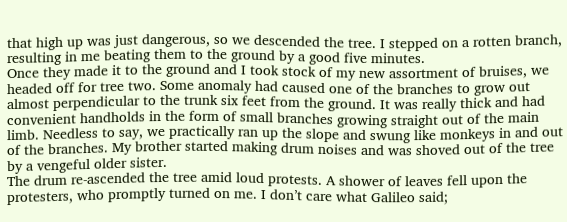that high up was just dangerous, so we descended the tree. I stepped on a rotten branch, resulting in me beating them to the ground by a good five minutes.
Once they made it to the ground and I took stock of my new assortment of bruises, we headed off for tree two. Some anomaly had caused one of the branches to grow out almost perpendicular to the trunk six feet from the ground. It was really thick and had convenient handholds in the form of small branches growing straight out of the main limb. Needless to say, we practically ran up the slope and swung like monkeys in and out of the branches. My brother started making drum noises and was shoved out of the tree by a vengeful older sister.
The drum re-ascended the tree amid loud protests. A shower of leaves fell upon the protesters, who promptly turned on me. I don’t care what Galileo said;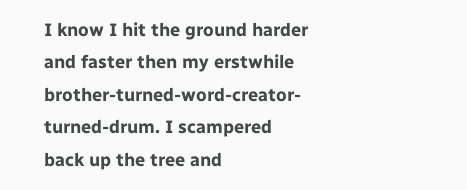I know I hit the ground harder and faster then my erstwhile brother-turned-word-creator-turned-drum. I scampered back up the tree and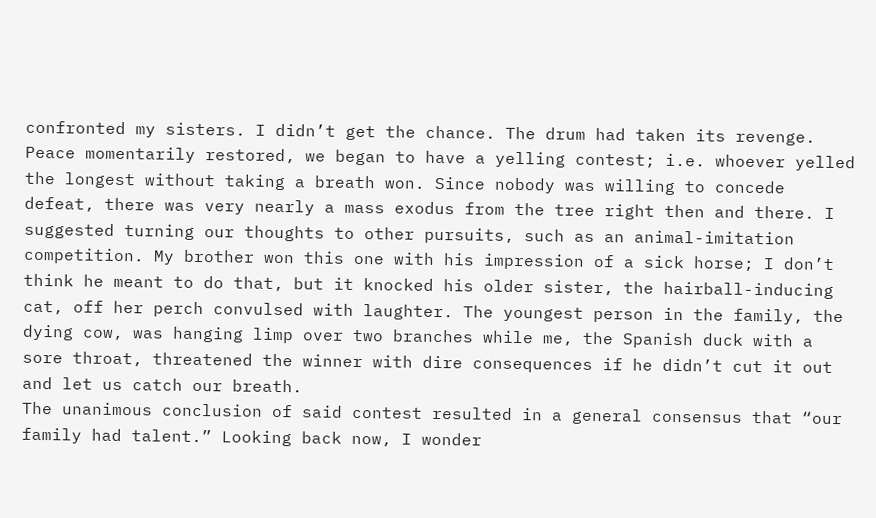confronted my sisters. I didn’t get the chance. The drum had taken its revenge.
Peace momentarily restored, we began to have a yelling contest; i.e. whoever yelled the longest without taking a breath won. Since nobody was willing to concede defeat, there was very nearly a mass exodus from the tree right then and there. I suggested turning our thoughts to other pursuits, such as an animal-imitation competition. My brother won this one with his impression of a sick horse; I don’t think he meant to do that, but it knocked his older sister, the hairball-inducing cat, off her perch convulsed with laughter. The youngest person in the family, the dying cow, was hanging limp over two branches while me, the Spanish duck with a sore throat, threatened the winner with dire consequences if he didn’t cut it out and let us catch our breath.
The unanimous conclusion of said contest resulted in a general consensus that “our family had talent.” Looking back now, I wonder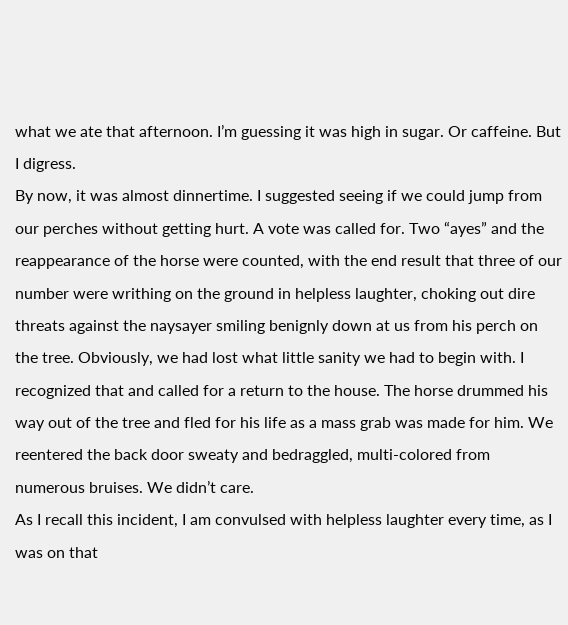what we ate that afternoon. I’m guessing it was high in sugar. Or caffeine. But I digress.
By now, it was almost dinnertime. I suggested seeing if we could jump from our perches without getting hurt. A vote was called for. Two “ayes” and the reappearance of the horse were counted, with the end result that three of our number were writhing on the ground in helpless laughter, choking out dire threats against the naysayer smiling benignly down at us from his perch on the tree. Obviously, we had lost what little sanity we had to begin with. I recognized that and called for a return to the house. The horse drummed his way out of the tree and fled for his life as a mass grab was made for him. We reentered the back door sweaty and bedraggled, multi-colored from numerous bruises. We didn’t care.
As I recall this incident, I am convulsed with helpless laughter every time, as I was on that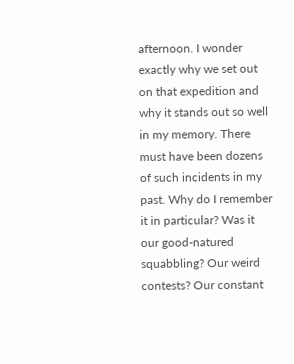afternoon. I wonder exactly why we set out on that expedition and why it stands out so well in my memory. There must have been dozens of such incidents in my past. Why do I remember it in particular? Was it our good-natured squabbling? Our weird contests? Our constant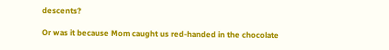descents?

Or was it because Mom caught us red-handed in the chocolate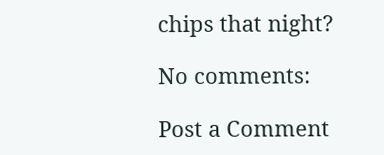chips that night?

No comments:

Post a Comment